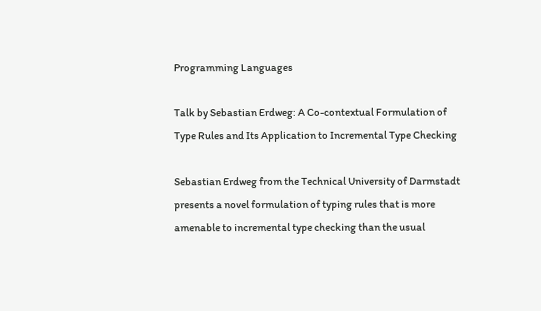Programming Languages

Talk by Sebastian Erdweg: A Co-contextual Formulation of Type Rules and Its Application to Incremental Type Checking

Sebastian Erdweg from the Technical University of Darmstadt presents a novel formulation of typing rules that is more amenable to incremental type checking than the usual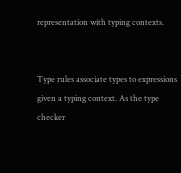representation with typing contexts.


Type rules associate types to expressions given a typing context. As the type checker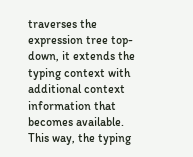traverses the expression tree top-down, it extends the typing context with additional context information that becomes available. This way, the typing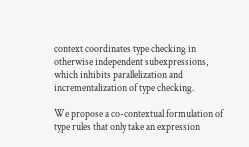context coordinates type checking in otherwise independent subexpressions, which inhibits parallelization and incrementalization of type checking.

We propose a co-contextual formulation of type rules that only take an expression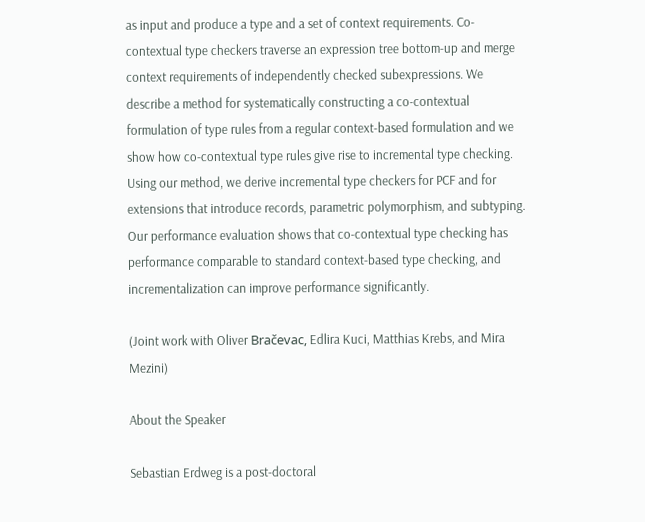as input and produce a type and a set of context requirements. Co-contextual type checkers traverse an expression tree bottom-up and merge context requirements of independently checked subexpressions. We describe a method for systematically constructing a co-contextual formulation of type rules from a regular context-based formulation and we show how co-contextual type rules give rise to incremental type checking. Using our method, we derive incremental type checkers for PCF and for extensions that introduce records, parametric polymorphism, and subtyping. Our performance evaluation shows that co-contextual type checking has performance comparable to standard context-based type checking, and incrementalization can improve performance significantly.

(Joint work with Oliver Bračevac, Edlira Kuci, Matthias Krebs, and Mira Mezini)

About the Speaker

Sebastian Erdweg is a post-doctoral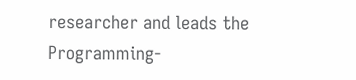researcher and leads the Programming-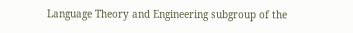Language Theory and Engineering subgroup of the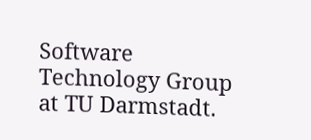Software Technology Group at TU Darmstadt.